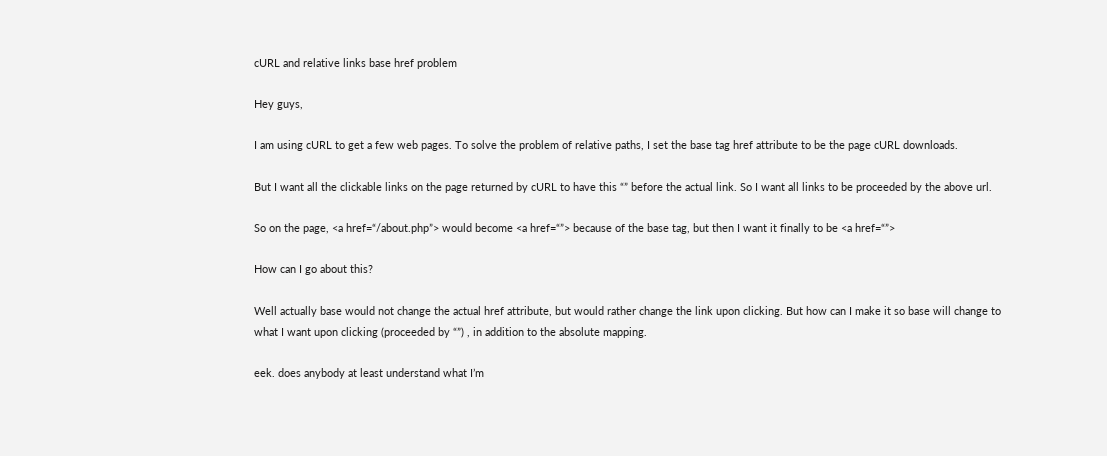cURL and relative links base href problem

Hey guys,

I am using cURL to get a few web pages. To solve the problem of relative paths, I set the base tag href attribute to be the page cURL downloads.

But I want all the clickable links on the page returned by cURL to have this “” before the actual link. So I want all links to be proceeded by the above url.

So on the page, <a href=“/about.php”> would become <a href=“”> because of the base tag, but then I want it finally to be <a href=“”>

How can I go about this?

Well actually base would not change the actual href attribute, but would rather change the link upon clicking. But how can I make it so base will change to what I want upon clicking (proceeded by “”) , in addition to the absolute mapping.

eek. does anybody at least understand what I’m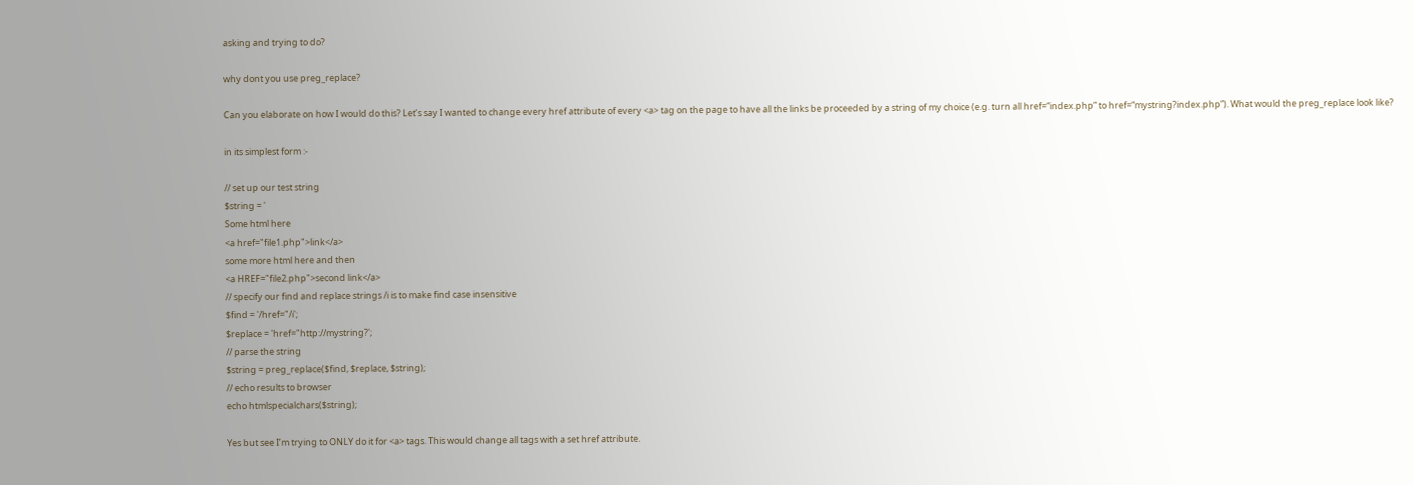asking and trying to do?

why dont you use preg_replace?

Can you elaborate on how I would do this? Let’s say I wanted to change every href attribute of every <a> tag on the page to have all the links be proceeded by a string of my choice (e.g. turn all href=“index.php” to href=“mystring?index.php”). What would the preg_replace look like?

in its simplest form :-

// set up our test string
$string = '
Some html here
<a href="file1.php">link</a>
some more html here and then
<a HREF="file2.php">second link</a>
// specify our find and replace strings /i is to make find case insensitive
$find = '/href="/i';
$replace = 'href="http://mystring?';
// parse the string
$string = preg_replace($find, $replace, $string);
// echo results to browser
echo htmlspecialchars($string);

Yes but see I’m trying to ONLY do it for <a> tags. This would change all tags with a set href attribute.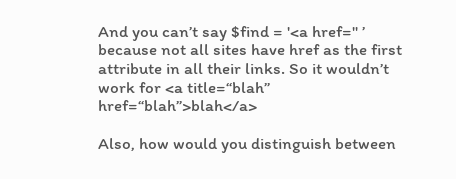And you can’t say $find = '<a href=" ’ because not all sites have href as the first attribute in all their links. So it wouldn’t work for <a title=“blah” href=“blah”>blah</a>

Also, how would you distinguish between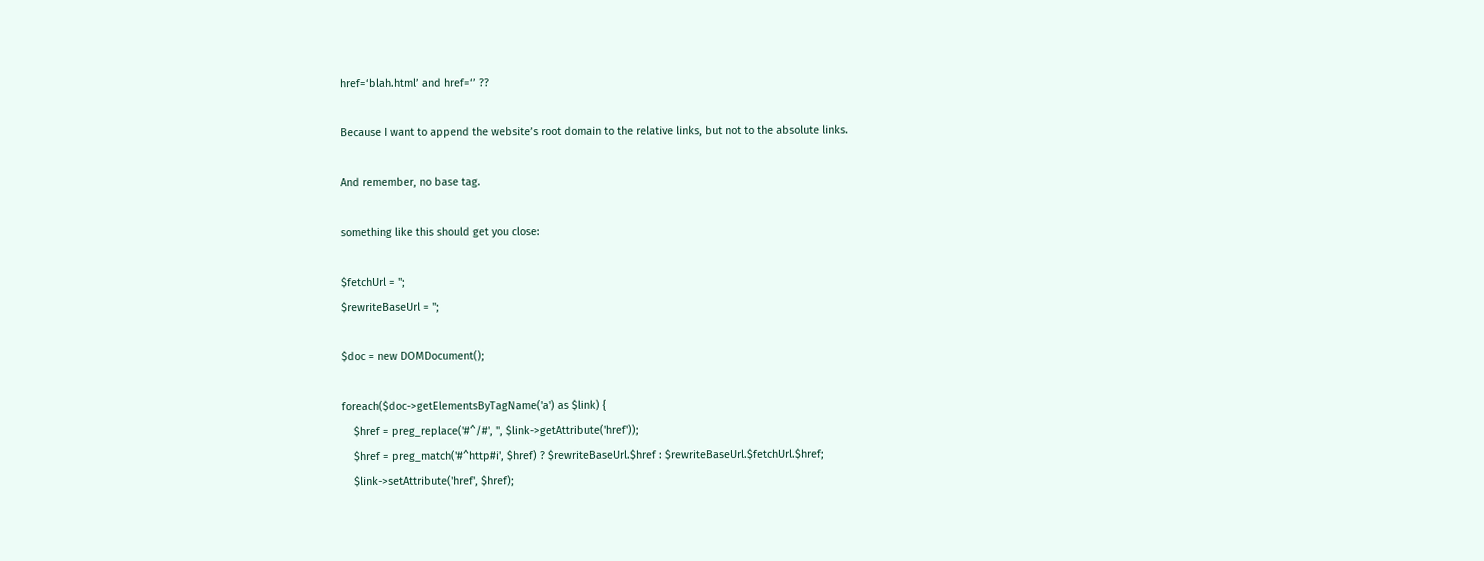href=‘blah.html’ and href=‘’ ??

Because I want to append the website’s root domain to the relative links, but not to the absolute links.

And remember, no base tag.

something like this should get you close:

$fetchUrl = '';
$rewriteBaseUrl = '';

$doc = new DOMDocument();

foreach($doc->getElementsByTagName('a') as $link) {
    $href = preg_replace('#^/#', '', $link->getAttribute('href'));
    $href = preg_match('#^http#i', $href) ? $rewriteBaseUrl.$href : $rewriteBaseUrl.$fetchUrl.$href;
    $link->setAttribute('href', $href);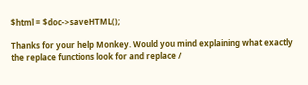$html = $doc->saveHTML();

Thanks for your help Monkey. Would you mind explaining what exactly the replace functions look for and replace /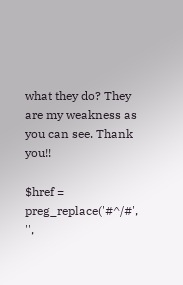what they do? They are my weakness as you can see. Thank you!!

$href = preg_replace('#^/#', '',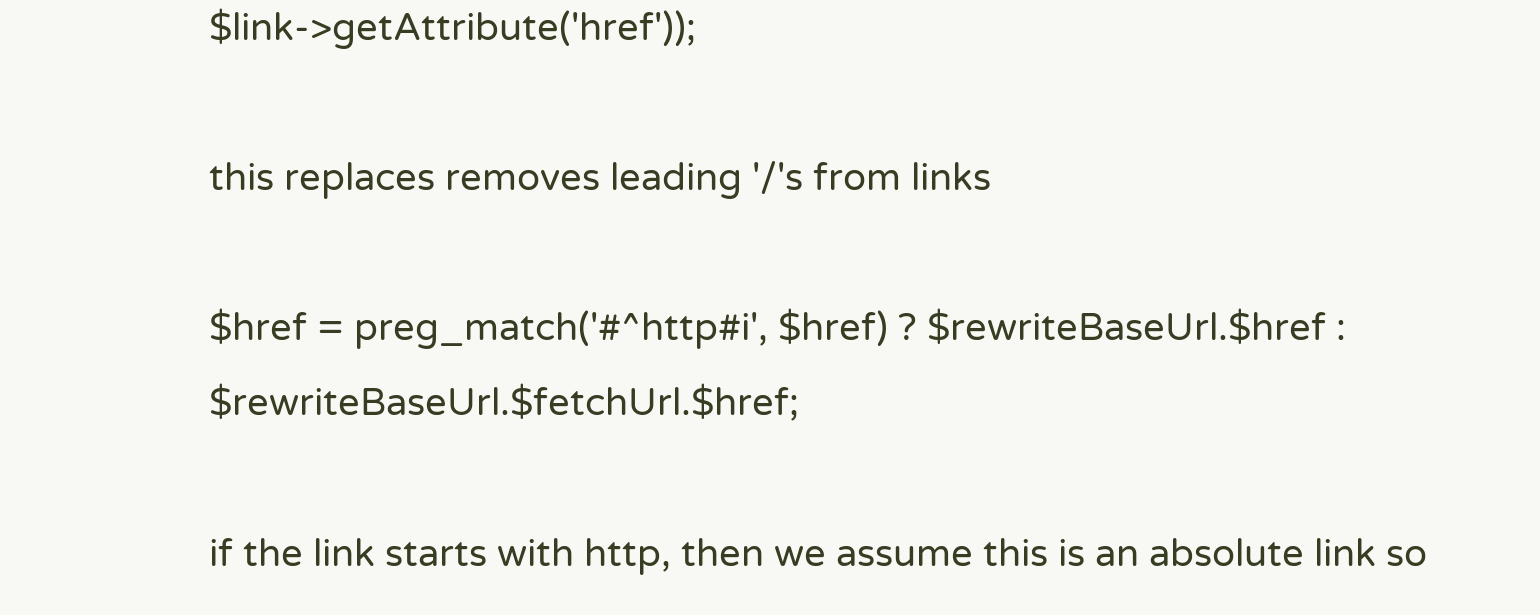$link->getAttribute('href'));

this replaces removes leading '/'s from links

$href = preg_match('#^http#i', $href) ? $rewriteBaseUrl.$href : $rewriteBaseUrl.$fetchUrl.$href;

if the link starts with http, then we assume this is an absolute link so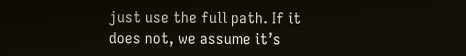just use the full path. If it does not, we assume it’s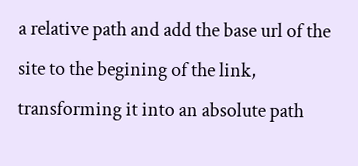a relative path and add the base url of the site to the begining of the link, transforming it into an absolute path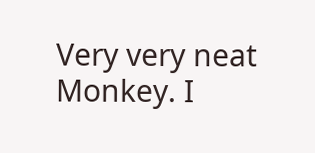Very very neat Monkey. I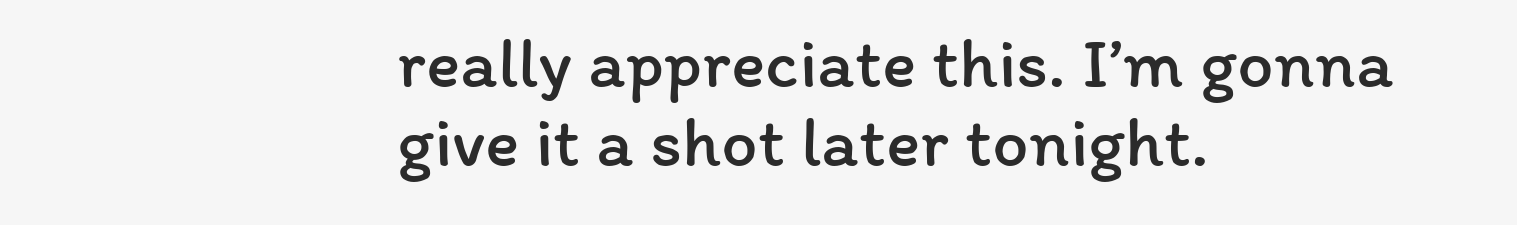really appreciate this. I’m gonna give it a shot later tonight.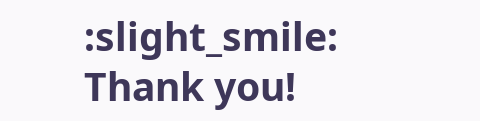:slight_smile:
Thank you!